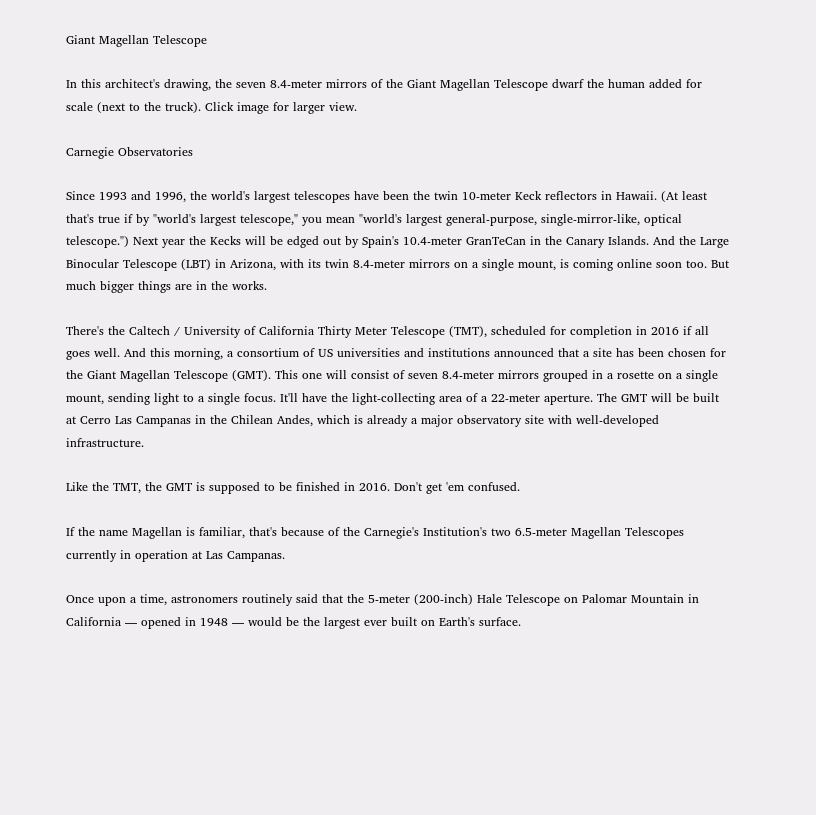Giant Magellan Telescope

In this architect's drawing, the seven 8.4-meter mirrors of the Giant Magellan Telescope dwarf the human added for scale (next to the truck). Click image for larger view.

Carnegie Observatories

Since 1993 and 1996, the world's largest telescopes have been the twin 10-meter Keck reflectors in Hawaii. (At least that's true if by "world's largest telescope," you mean "world's largest general-purpose, single-mirror-like, optical telescope.") Next year the Kecks will be edged out by Spain's 10.4-meter GranTeCan in the Canary Islands. And the Large Binocular Telescope (LBT) in Arizona, with its twin 8.4-meter mirrors on a single mount, is coming online soon too. But much bigger things are in the works.

There's the Caltech / University of California Thirty Meter Telescope (TMT), scheduled for completion in 2016 if all goes well. And this morning, a consortium of US universities and institutions announced that a site has been chosen for the Giant Magellan Telescope (GMT). This one will consist of seven 8.4-meter mirrors grouped in a rosette on a single mount, sending light to a single focus. It'll have the light-collecting area of a 22-meter aperture. The GMT will be built at Cerro Las Campanas in the Chilean Andes, which is already a major observatory site with well-developed infrastructure.

Like the TMT, the GMT is supposed to be finished in 2016. Don't get 'em confused.

If the name Magellan is familiar, that's because of the Carnegie's Institution's two 6.5-meter Magellan Telescopes currently in operation at Las Campanas.

Once upon a time, astronomers routinely said that the 5-meter (200-inch) Hale Telescope on Palomar Mountain in California — opened in 1948 — would be the largest ever built on Earth's surface.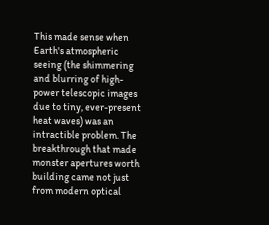This made sense when Earth's atmospheric seeing (the shimmering and blurring of high-power telescopic images due to tiny, ever-present heat waves) was an intractible problem. The breakthrough that made monster apertures worth building came not just from modern optical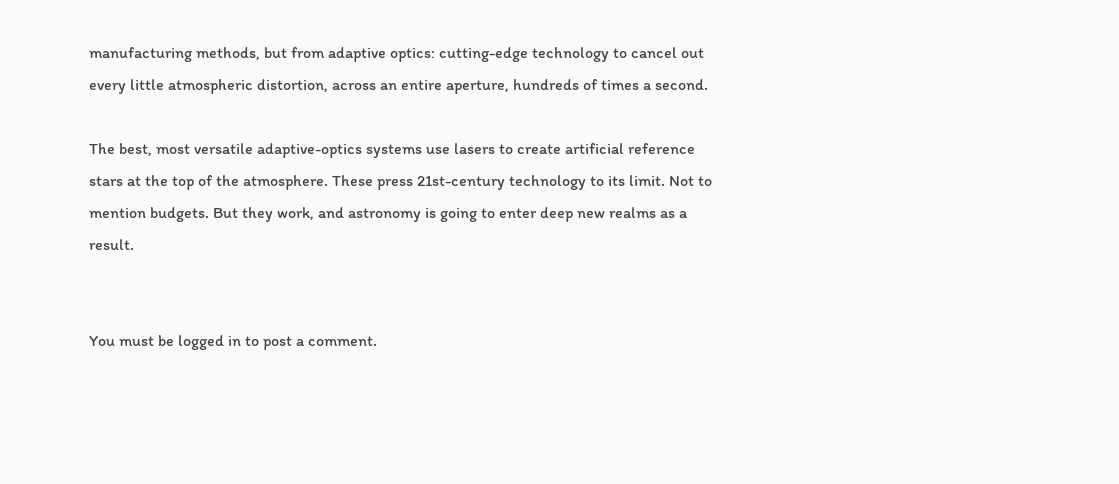manufacturing methods, but from adaptive optics: cutting-edge technology to cancel out every little atmospheric distortion, across an entire aperture, hundreds of times a second.

The best, most versatile adaptive-optics systems use lasers to create artificial reference stars at the top of the atmosphere. These press 21st-century technology to its limit. Not to mention budgets. But they work, and astronomy is going to enter deep new realms as a result.


You must be logged in to post a comment.